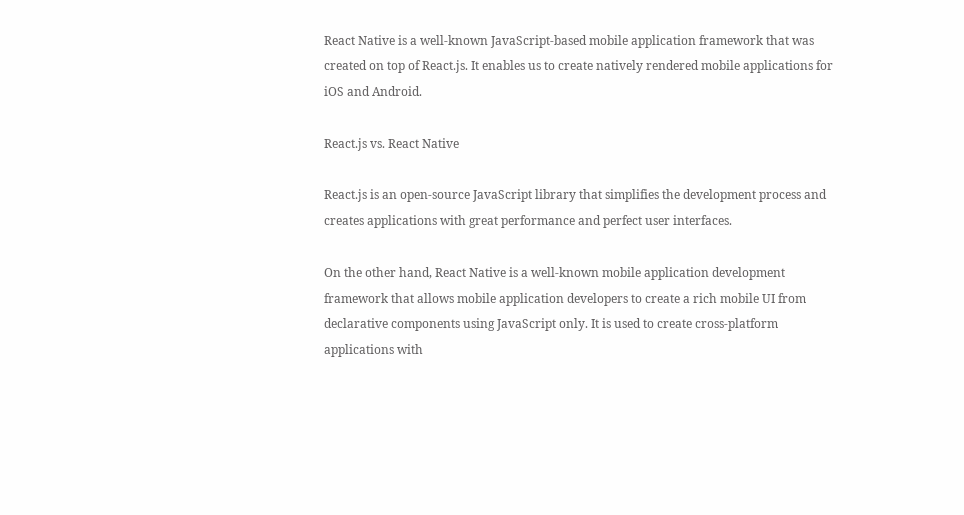React Native is a well-known JavaScript-based mobile application framework that was created on top of React.js. It enables us to create natively rendered mobile applications for iOS and Android.

React.js vs. React Native

React.js is an open-source JavaScript library that simplifies the development process and creates applications with great performance and perfect user interfaces.

On the other hand, React Native is a well-known mobile application development framework that allows mobile application developers to create a rich mobile UI from declarative components using JavaScript only. It is used to create cross-platform applications with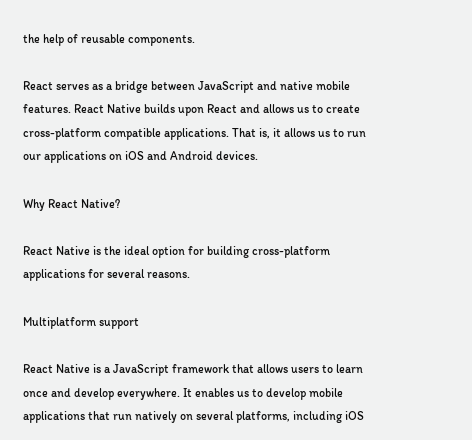the help of reusable components.

React serves as a bridge between JavaScript and native mobile features. React Native builds upon React and allows us to create cross-platform compatible applications. That is, it allows us to run our applications on iOS and Android devices.

Why React Native?

React Native is the ideal option for building cross-platform applications for several reasons.

Multiplatform support

React Native is a JavaScript framework that allows users to learn once and develop everywhere. It enables us to develop mobile applications that run natively on several platforms, including iOS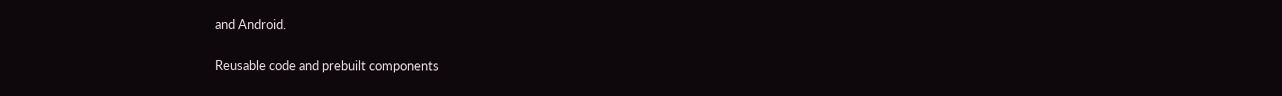and Android.

Reusable code and prebuilt components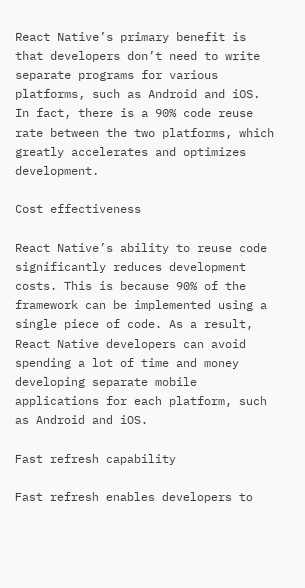React Native’s primary benefit is that developers don’t need to write separate programs for various platforms, such as Android and iOS. In fact, there is a 90% code reuse rate between the two platforms, which greatly accelerates and optimizes development.

Cost effectiveness

React Native’s ability to reuse code significantly reduces development costs. This is because 90% of the framework can be implemented using a single piece of code. As a result, React Native developers can avoid spending a lot of time and money developing separate mobile applications for each platform, such as Android and iOS.

Fast refresh capability

Fast refresh enables developers to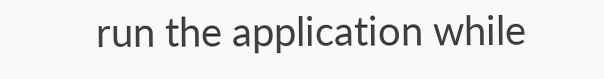run the application while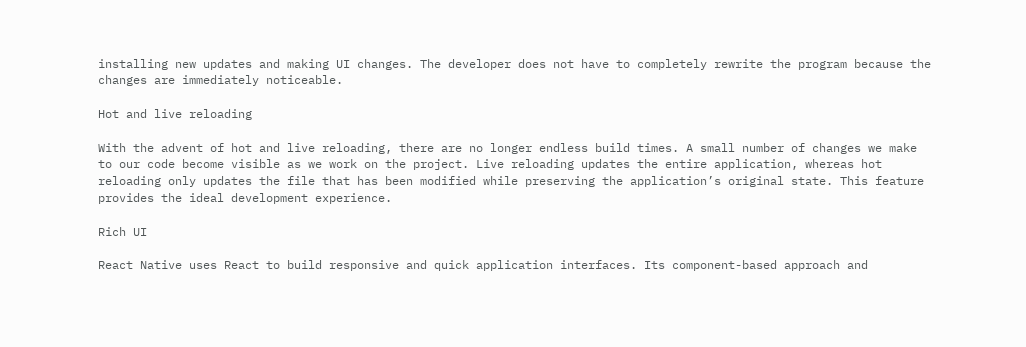installing new updates and making UI changes. The developer does not have to completely rewrite the program because the changes are immediately noticeable.

Hot and live reloading

With the advent of hot and live reloading, there are no longer endless build times. A small number of changes we make to our code become visible as we work on the project. Live reloading updates the entire application, whereas hot reloading only updates the file that has been modified while preserving the application’s original state. This feature provides the ideal development experience.

Rich UI

React Native uses React to build responsive and quick application interfaces. Its component-based approach and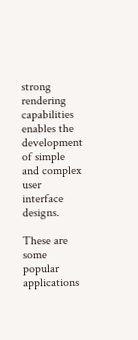strong rendering capabilities enables the development of simple and complex user interface designs.

These are some popular applications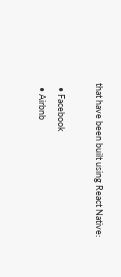that have been built using React Native:

  • Facebook
  • Airbnb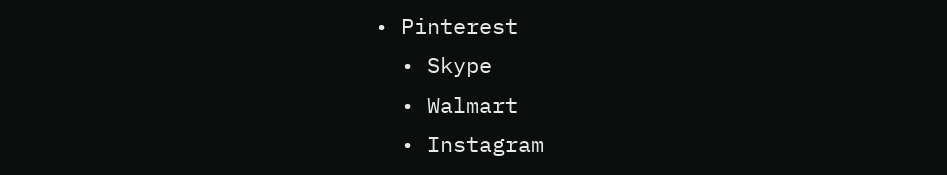• Pinterest
  • Skype
  • Walmart
  • Instagram